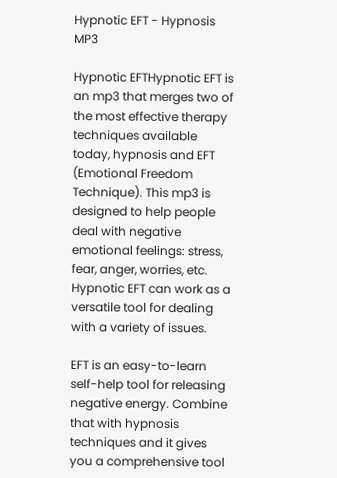Hypnotic EFT - Hypnosis MP3

Hypnotic EFTHypnotic EFT is an mp3 that merges two of the most effective therapy techniques available today, hypnosis and EFT (Emotional Freedom Technique). This mp3 is designed to help people deal with negative emotional feelings: stress, fear, anger, worries, etc. Hypnotic EFT can work as a versatile tool for dealing with a variety of issues.

EFT is an easy-to-learn self-help tool for releasing negative energy. Combine that with hypnosis techniques and it gives you a comprehensive tool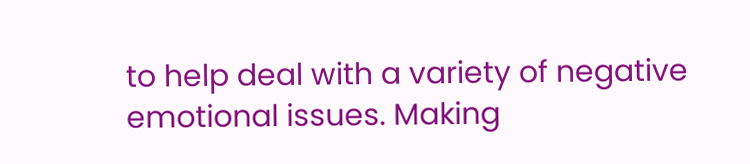to help deal with a variety of negative emotional issues. Making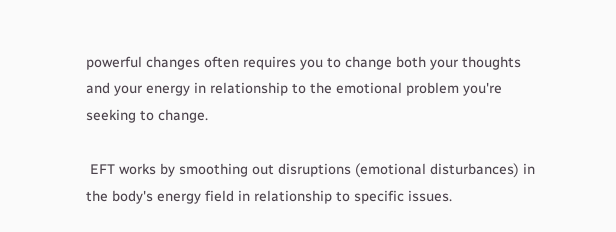powerful changes often requires you to change both your thoughts and your energy in relationship to the emotional problem you're seeking to change.

 EFT works by smoothing out disruptions (emotional disturbances) in the body's energy field in relationship to specific issues.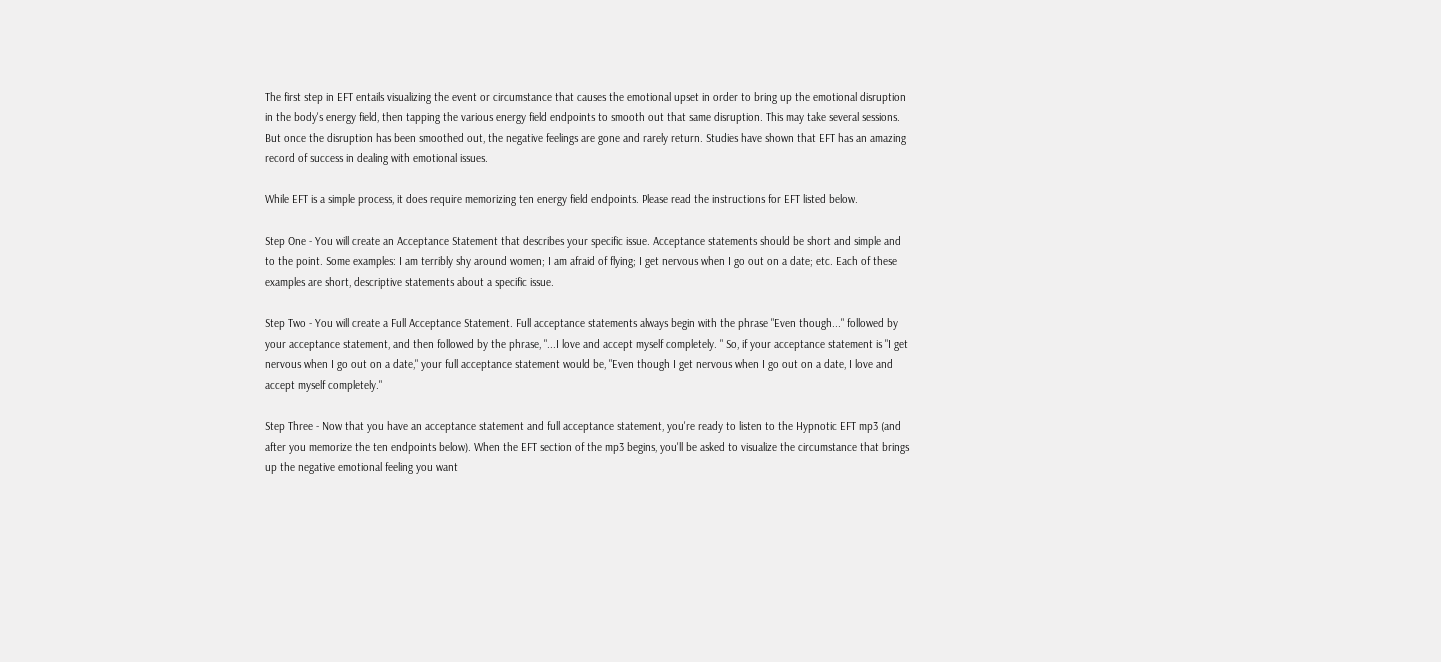The first step in EFT entails visualizing the event or circumstance that causes the emotional upset in order to bring up the emotional disruption in the body's energy field, then tapping the various energy field endpoints to smooth out that same disruption. This may take several sessions. But once the disruption has been smoothed out, the negative feelings are gone and rarely return. Studies have shown that EFT has an amazing record of success in dealing with emotional issues.

While EFT is a simple process, it does require memorizing ten energy field endpoints. Please read the instructions for EFT listed below.

Step One - You will create an Acceptance Statement that describes your specific issue. Acceptance statements should be short and simple and to the point. Some examples: I am terribly shy around women; I am afraid of flying; I get nervous when I go out on a date; etc. Each of these examples are short, descriptive statements about a specific issue.

Step Two - You will create a Full Acceptance Statement. Full acceptance statements always begin with the phrase "Even though..." followed by your acceptance statement, and then followed by the phrase, "...I love and accept myself completely. " So, if your acceptance statement is "I get nervous when I go out on a date," your full acceptance statement would be, "Even though I get nervous when I go out on a date, I love and accept myself completely."

Step Three - Now that you have an acceptance statement and full acceptance statement, you're ready to listen to the Hypnotic EFT mp3 (and after you memorize the ten endpoints below). When the EFT section of the mp3 begins, you'll be asked to visualize the circumstance that brings up the negative emotional feeling you want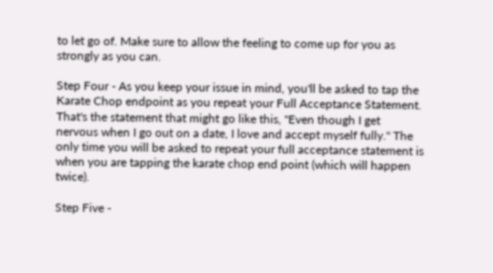to let go of. Make sure to allow the feeling to come up for you as strongly as you can.

Step Four - As you keep your issue in mind, you'll be asked to tap the Karate Chop endpoint as you repeat your Full Acceptance Statement. That's the statement that might go like this, "Even though I get nervous when I go out on a date, I love and accept myself fully." The only time you will be asked to repeat your full acceptance statement is when you are tapping the karate chop end point (which will happen twice).

Step Five -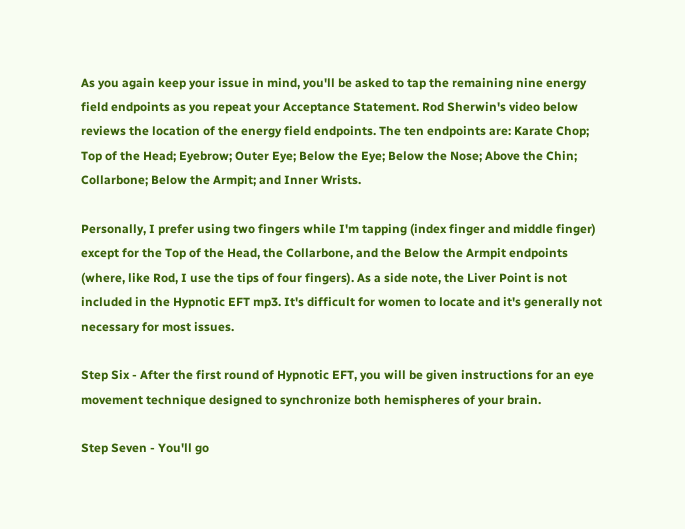As you again keep your issue in mind, you'll be asked to tap the remaining nine energy field endpoints as you repeat your Acceptance Statement. Rod Sherwin's video below reviews the location of the energy field endpoints. The ten endpoints are: Karate Chop; Top of the Head; Eyebrow; Outer Eye; Below the Eye; Below the Nose; Above the Chin; Collarbone; Below the Armpit; and Inner Wrists.

Personally, I prefer using two fingers while I'm tapping (index finger and middle finger) except for the Top of the Head, the Collarbone, and the Below the Armpit endpoints (where, like Rod, I use the tips of four fingers). As a side note, the Liver Point is not included in the Hypnotic EFT mp3. It's difficult for women to locate and it's generally not necessary for most issues.

Step Six - After the first round of Hypnotic EFT, you will be given instructions for an eye movement technique designed to synchronize both hemispheres of your brain.

Step Seven - You'll go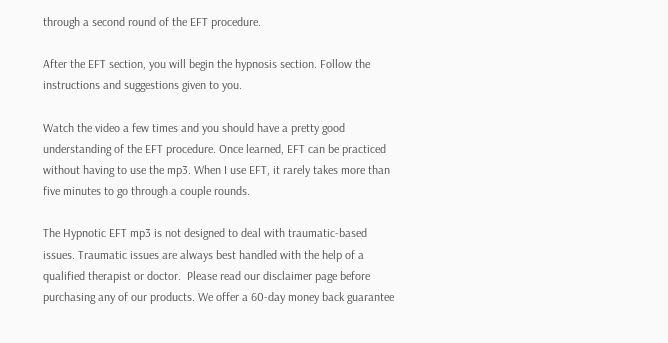through a second round of the EFT procedure.

After the EFT section, you will begin the hypnosis section. Follow the instructions and suggestions given to you.

Watch the video a few times and you should have a pretty good understanding of the EFT procedure. Once learned, EFT can be practiced without having to use the mp3. When I use EFT, it rarely takes more than five minutes to go through a couple rounds.

The Hypnotic EFT mp3 is not designed to deal with traumatic-based issues. Traumatic issues are always best handled with the help of a qualified therapist or doctor.  Please read our disclaimer page before purchasing any of our products. We offer a 60-day money back guarantee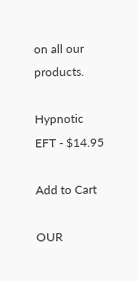on all our products.

Hypnotic EFT - $14.95

Add to Cart

OUR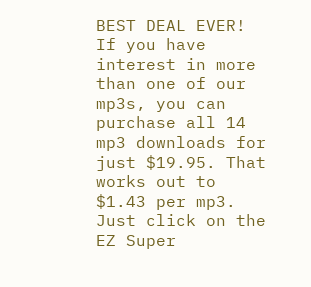BEST DEAL EVER! If you have interest in more than one of our mp3s, you can purchase all 14 mp3 downloads for just $19.95. That works out to $1.43 per mp3. Just click on the EZ Super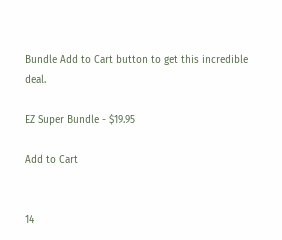Bundle Add to Cart button to get this incredible deal.

EZ Super Bundle - $19.95

Add to Cart


14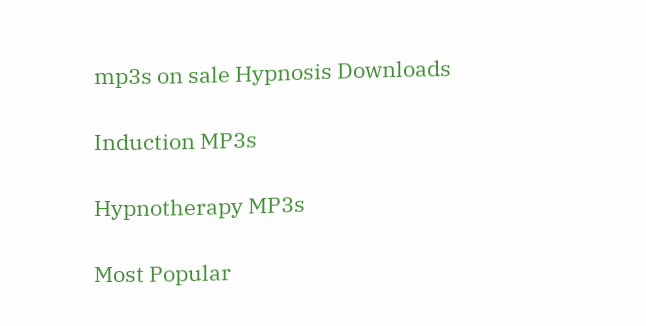mp3s on sale Hypnosis Downloads

Induction MP3s

Hypnotherapy MP3s

Most Popular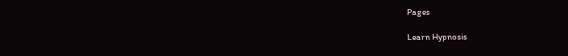Pages

Learn Hypnosis